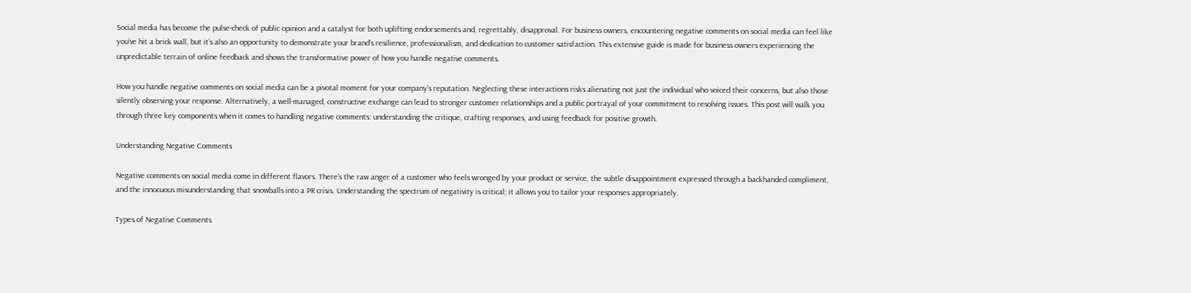Social media has become the pulse-check of public opinion and a catalyst for both uplifting endorsements and, regrettably, disapproval. For business owners, encountering negative comments on social media can feel like you’ve hit a brick wall, but it’s also an opportunity to demonstrate your brand’s resilience, professionalism, and dedication to customer satisfaction. This extensive guide is made for business owners experiencing the unpredictable terrain of online feedback and shows the transformative power of how you handle negative comments.

How you handle negative comments on social media can be a pivotal moment for your company’s reputation. Neglecting these interactions risks alienating not just the individual who voiced their concerns, but also those silently observing your response. Alternatively, a well-managed, constructive exchange can lead to stronger customer relationships and a public portrayal of your commitment to resolving issues. This post will walk you through three key components when it comes to handling negative comments: understanding the critique, crafting responses, and using feedback for positive growth.

Understanding Negative Comments

Negative comments on social media come in different flavors. There’s the raw anger of a customer who feels wronged by your product or service, the subtle disappointment expressed through a backhanded compliment, and the innocuous misunderstanding that snowballs into a PR crisis. Understanding the spectrum of negativity is critical; it allows you to tailor your responses appropriately.

Types of Negative Comments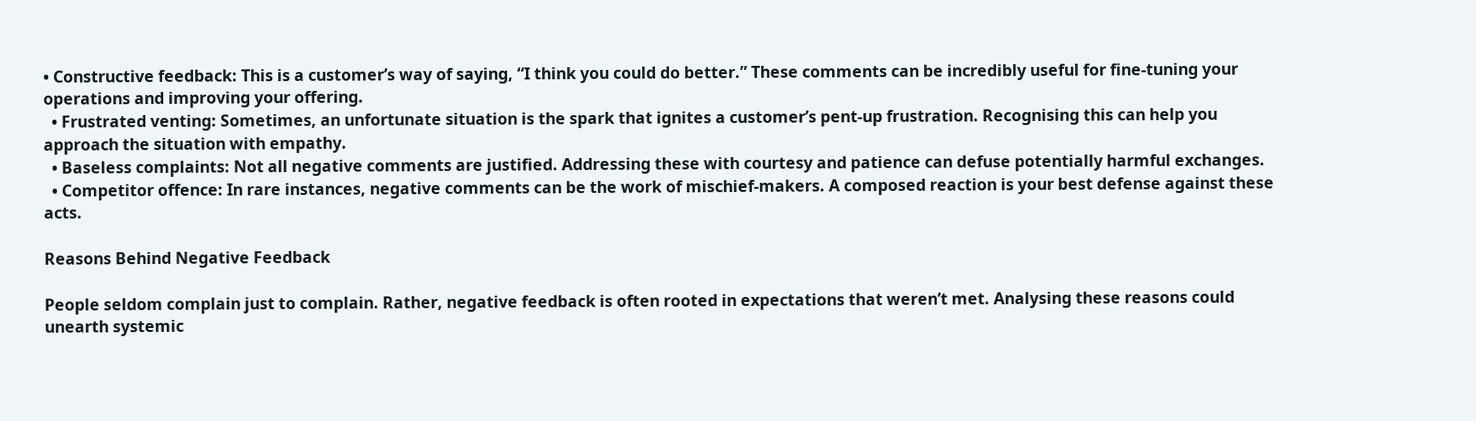• Constructive feedback: This is a customer’s way of saying, “I think you could do better.” These comments can be incredibly useful for fine-tuning your operations and improving your offering.
  • Frustrated venting: Sometimes, an unfortunate situation is the spark that ignites a customer’s pent-up frustration. Recognising this can help you approach the situation with empathy.
  • Baseless complaints: Not all negative comments are justified. Addressing these with courtesy and patience can defuse potentially harmful exchanges.
  • Competitor offence: In rare instances, negative comments can be the work of mischief-makers. A composed reaction is your best defense against these acts.

Reasons Behind Negative Feedback

People seldom complain just to complain. Rather, negative feedback is often rooted in expectations that weren’t met. Analysing these reasons could unearth systemic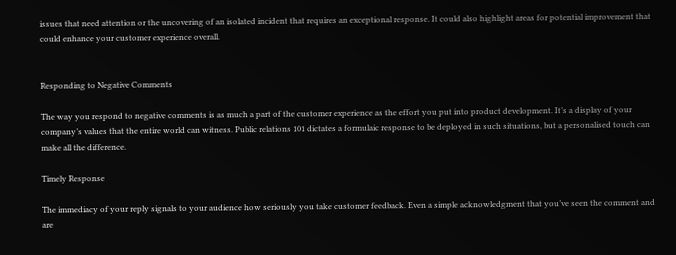issues that need attention or the uncovering of an isolated incident that requires an exceptional response. It could also highlight areas for potential improvement that could enhance your customer experience overall.


Responding to Negative Comments

The way you respond to negative comments is as much a part of the customer experience as the effort you put into product development. It’s a display of your company’s values that the entire world can witness. Public relations 101 dictates a formulaic response to be deployed in such situations, but a personalised touch can make all the difference.

Timely Response

The immediacy of your reply signals to your audience how seriously you take customer feedback. Even a simple acknowledgment that you’ve seen the comment and are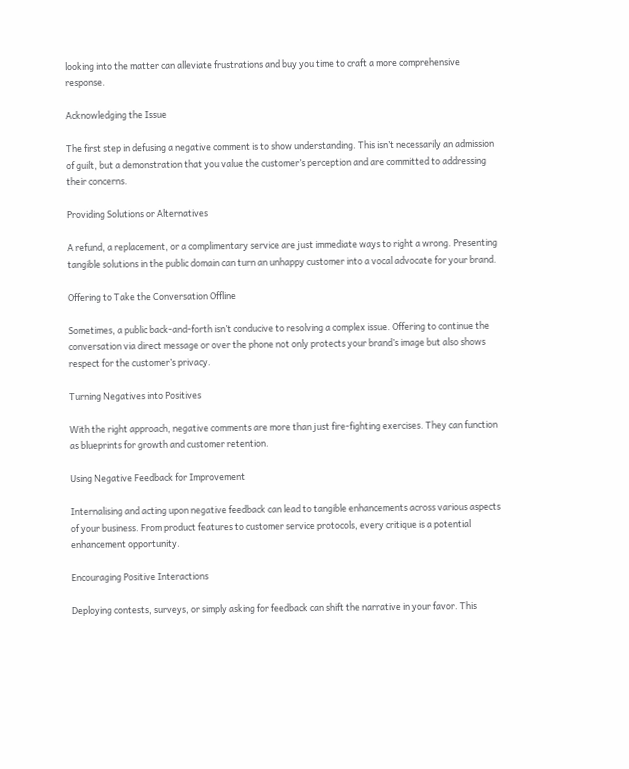looking into the matter can alleviate frustrations and buy you time to craft a more comprehensive response.

Acknowledging the Issue

The first step in defusing a negative comment is to show understanding. This isn’t necessarily an admission of guilt, but a demonstration that you value the customer’s perception and are committed to addressing their concerns.

Providing Solutions or Alternatives

A refund, a replacement, or a complimentary service are just immediate ways to right a wrong. Presenting tangible solutions in the public domain can turn an unhappy customer into a vocal advocate for your brand.

Offering to Take the Conversation Offline

Sometimes, a public back-and-forth isn’t conducive to resolving a complex issue. Offering to continue the conversation via direct message or over the phone not only protects your brand’s image but also shows respect for the customer’s privacy.

Turning Negatives into Positives

With the right approach, negative comments are more than just fire-fighting exercises. They can function as blueprints for growth and customer retention.

Using Negative Feedback for Improvement

Internalising and acting upon negative feedback can lead to tangible enhancements across various aspects of your business. From product features to customer service protocols, every critique is a potential enhancement opportunity.

Encouraging Positive Interactions

Deploying contests, surveys, or simply asking for feedback can shift the narrative in your favor. This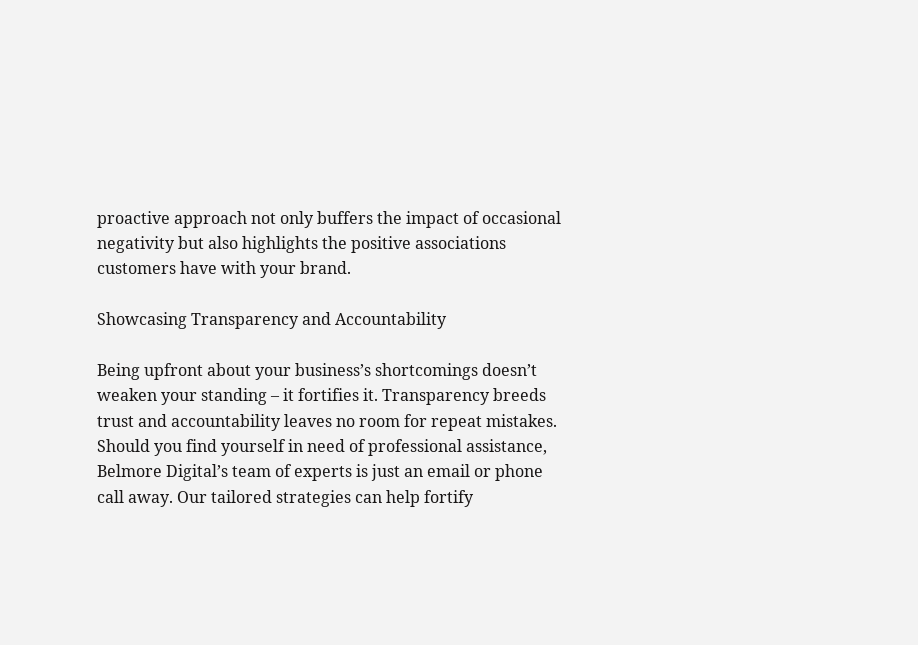proactive approach not only buffers the impact of occasional negativity but also highlights the positive associations customers have with your brand.

Showcasing Transparency and Accountability

Being upfront about your business’s shortcomings doesn’t weaken your standing – it fortifies it. Transparency breeds trust and accountability leaves no room for repeat mistakes.
Should you find yourself in need of professional assistance, Belmore Digital’s team of experts is just an email or phone call away. Our tailored strategies can help fortify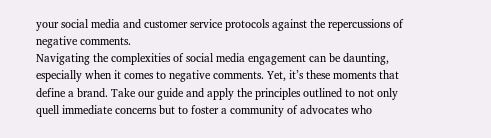your social media and customer service protocols against the repercussions of negative comments.
Navigating the complexities of social media engagement can be daunting, especially when it comes to negative comments. Yet, it’s these moments that define a brand. Take our guide and apply the principles outlined to not only quell immediate concerns but to foster a community of advocates who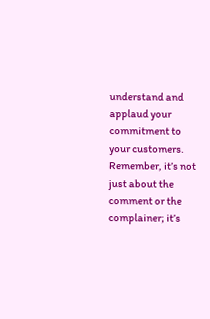understand and applaud your commitment to your customers. Remember, it’s not just about the comment or the complainer; it’s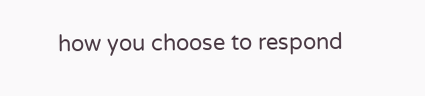how you choose to respond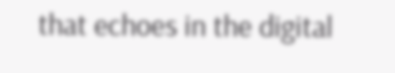that echoes in the digital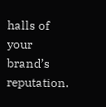halls of your brand’s reputation.